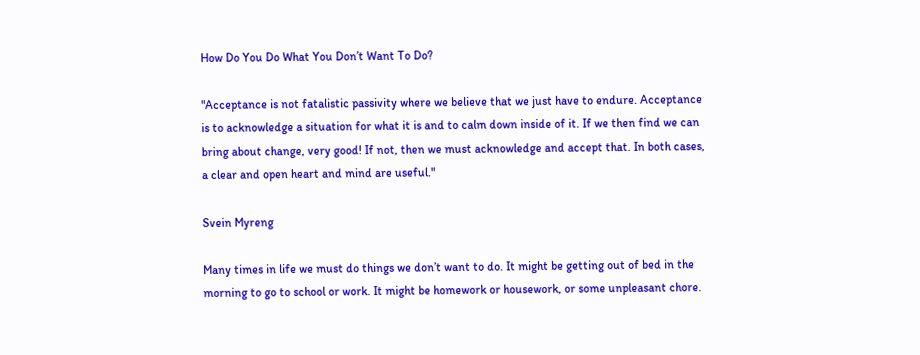How Do You Do What You Don’t Want To Do?

"Acceptance is not fatalistic passivity where we believe that we just have to endure. Acceptance is to acknowledge a situation for what it is and to calm down inside of it. If we then find we can bring about change, very good! If not, then we must acknowledge and accept that. In both cases, a clear and open heart and mind are useful."

Svein Myreng

Many times in life we must do things we don’t want to do. It might be getting out of bed in the morning to go to school or work. It might be homework or housework, or some unpleasant chore.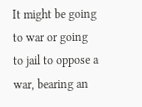It might be going to war or going to jail to oppose a war, bearing an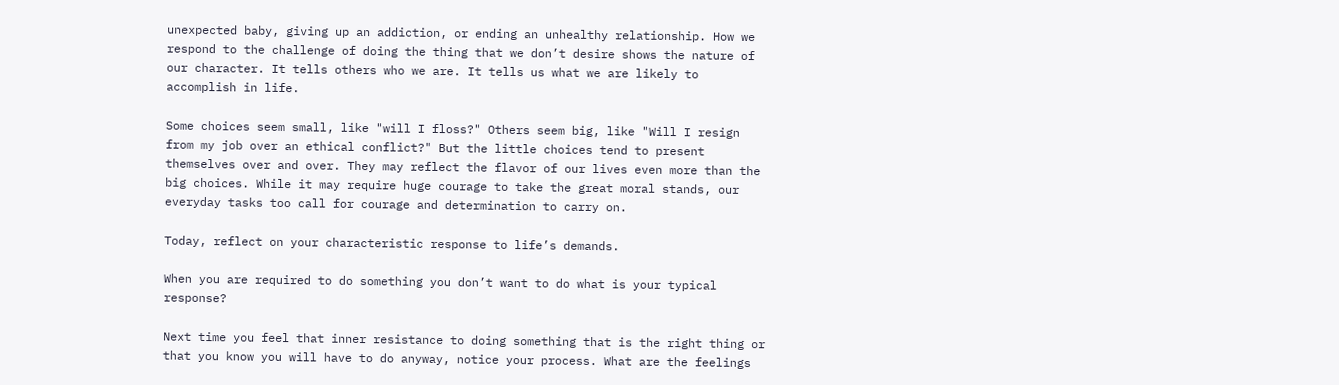unexpected baby, giving up an addiction, or ending an unhealthy relationship. How we respond to the challenge of doing the thing that we don’t desire shows the nature of our character. It tells others who we are. It tells us what we are likely to accomplish in life.

Some choices seem small, like "will I floss?" Others seem big, like "Will I resign from my job over an ethical conflict?" But the little choices tend to present themselves over and over. They may reflect the flavor of our lives even more than the big choices. While it may require huge courage to take the great moral stands, our everyday tasks too call for courage and determination to carry on.

Today, reflect on your characteristic response to life’s demands.

When you are required to do something you don’t want to do what is your typical response?

Next time you feel that inner resistance to doing something that is the right thing or that you know you will have to do anyway, notice your process. What are the feelings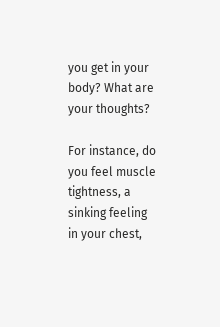you get in your body? What are your thoughts?

For instance, do you feel muscle tightness, a sinking feeling in your chest,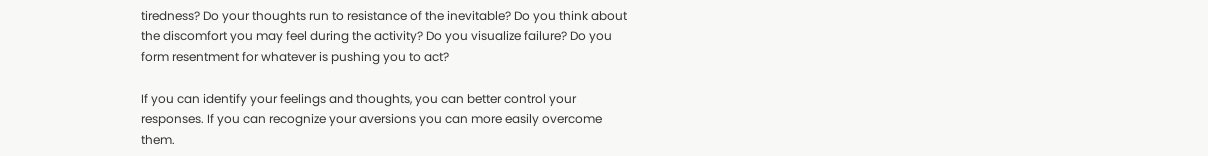tiredness? Do your thoughts run to resistance of the inevitable? Do you think about the discomfort you may feel during the activity? Do you visualize failure? Do you form resentment for whatever is pushing you to act?

If you can identify your feelings and thoughts, you can better control your responses. If you can recognize your aversions you can more easily overcome them.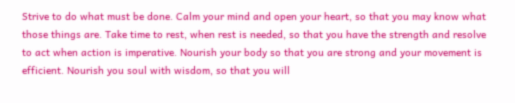Strive to do what must be done. Calm your mind and open your heart, so that you may know what those things are. Take time to rest, when rest is needed, so that you have the strength and resolve to act when action is imperative. Nourish your body so that you are strong and your movement is efficient. Nourish you soul with wisdom, so that you will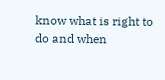know what is right to do and when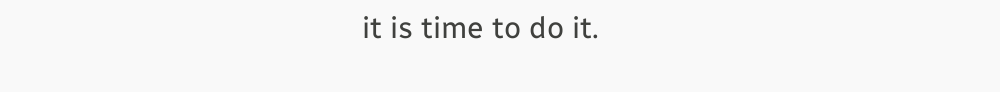it is time to do it.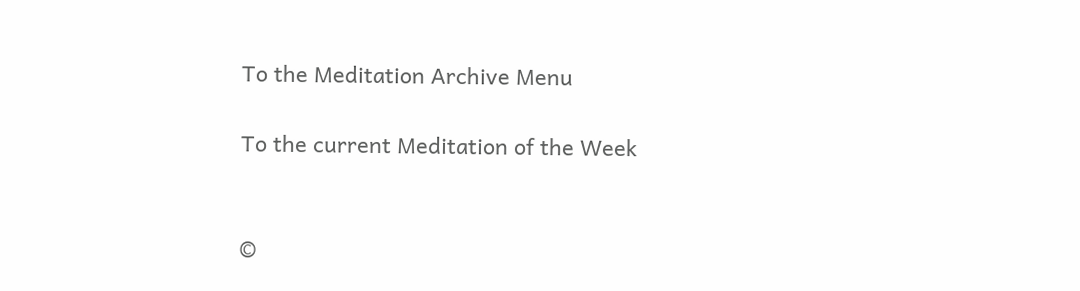To the Meditation Archive Menu

To the current Meditation of the Week


©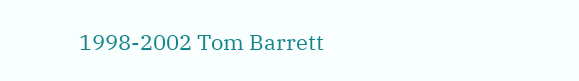1998-2002 Tom Barrett